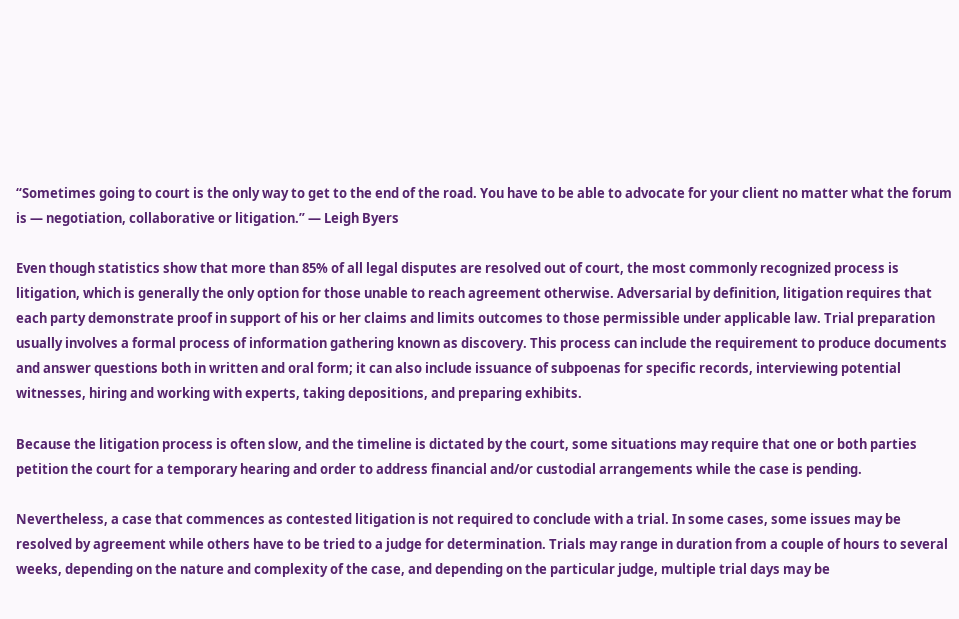“Sometimes going to court is the only way to get to the end of the road. You have to be able to advocate for your client no matter what the forum is — negotiation, collaborative or litigation.” — Leigh Byers

Even though statistics show that more than 85% of all legal disputes are resolved out of court, the most commonly recognized process is litigation, which is generally the only option for those unable to reach agreement otherwise. Adversarial by definition, litigation requires that each party demonstrate proof in support of his or her claims and limits outcomes to those permissible under applicable law. Trial preparation usually involves a formal process of information gathering known as discovery. This process can include the requirement to produce documents and answer questions both in written and oral form; it can also include issuance of subpoenas for specific records, interviewing potential witnesses, hiring and working with experts, taking depositions, and preparing exhibits.

Because the litigation process is often slow, and the timeline is dictated by the court, some situations may require that one or both parties petition the court for a temporary hearing and order to address financial and/or custodial arrangements while the case is pending.

Nevertheless, a case that commences as contested litigation is not required to conclude with a trial. In some cases, some issues may be resolved by agreement while others have to be tried to a judge for determination. Trials may range in duration from a couple of hours to several weeks, depending on the nature and complexity of the case, and depending on the particular judge, multiple trial days may be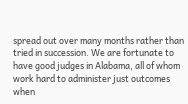spread out over many months rather than tried in succession. We are fortunate to have good judges in Alabama, all of whom work hard to administer just outcomes when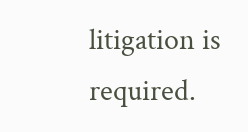litigation is required.